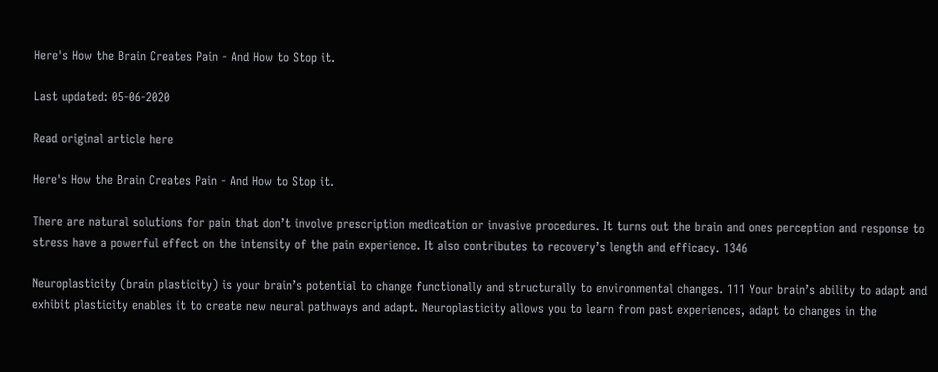Here's How the Brain Creates Pain - And How to Stop it.

Last updated: 05-06-2020

Read original article here

Here's How the Brain Creates Pain - And How to Stop it.

There are natural solutions for pain that don’t involve prescription medication or invasive procedures. It turns out the brain and ones perception and response to stress have a powerful effect on the intensity of the pain experience. It also contributes to recovery’s length and efficacy. 1346

Neuroplasticity (brain plasticity) is your brain’s potential to change functionally and structurally to environmental changes. 111 Your brain’s ability to adapt and exhibit plasticity enables it to create new neural pathways and adapt. Neuroplasticity allows you to learn from past experiences, adapt to changes in the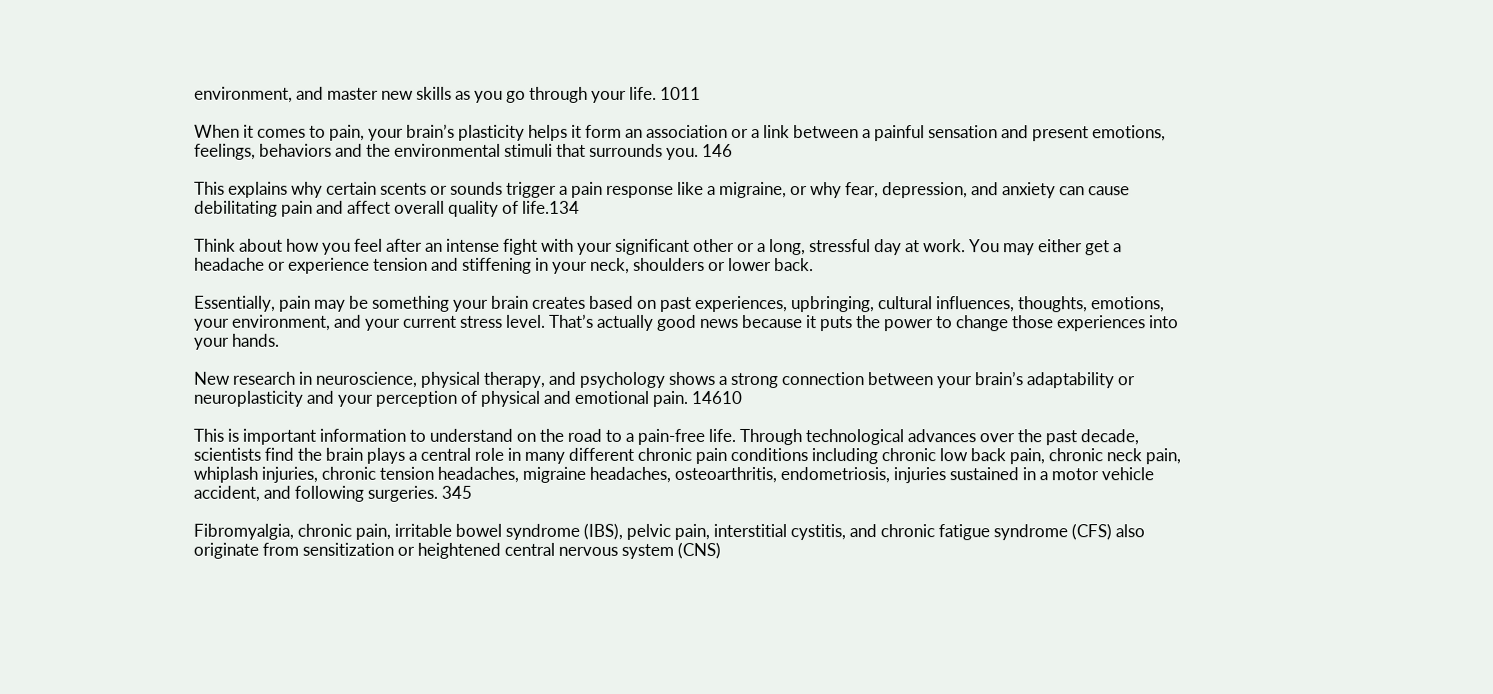environment, and master new skills as you go through your life. 1011

When it comes to pain, your brain’s plasticity helps it form an association or a link between a painful sensation and present emotions, feelings, behaviors and the environmental stimuli that surrounds you. 146

This explains why certain scents or sounds trigger a pain response like a migraine, or why fear, depression, and anxiety can cause debilitating pain and affect overall quality of life.134

Think about how you feel after an intense fight with your significant other or a long, stressful day at work. You may either get a headache or experience tension and stiffening in your neck, shoulders or lower back.

Essentially, pain may be something your brain creates based on past experiences, upbringing, cultural influences, thoughts, emotions, your environment, and your current stress level. That’s actually good news because it puts the power to change those experiences into your hands.

New research in neuroscience, physical therapy, and psychology shows a strong connection between your brain’s adaptability or neuroplasticity and your perception of physical and emotional pain. 14610

This is important information to understand on the road to a pain-free life. Through technological advances over the past decade, scientists find the brain plays a central role in many different chronic pain conditions including chronic low back pain, chronic neck pain, whiplash injuries, chronic tension headaches, migraine headaches, osteoarthritis, endometriosis, injuries sustained in a motor vehicle accident, and following surgeries. 345

Fibromyalgia, chronic pain, irritable bowel syndrome (IBS), pelvic pain, interstitial cystitis, and chronic fatigue syndrome (CFS) also originate from sensitization or heightened central nervous system (CNS)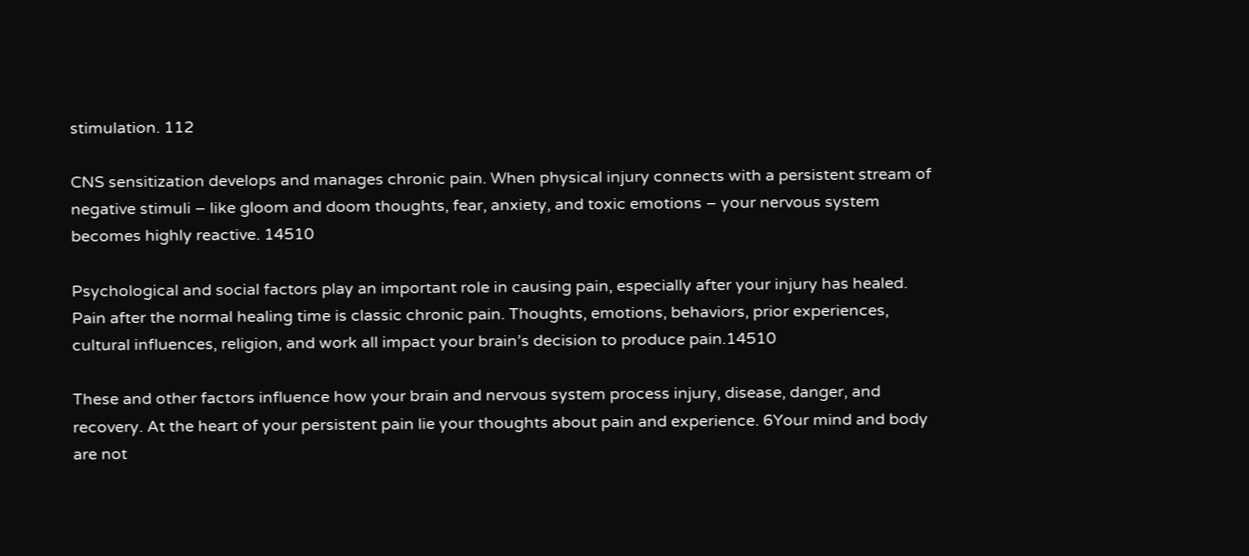stimulation. 112

CNS sensitization develops and manages chronic pain. When physical injury connects with a persistent stream of negative stimuli – like gloom and doom thoughts, fear, anxiety, and toxic emotions – your nervous system becomes highly reactive. 14510

Psychological and social factors play an important role in causing pain, especially after your injury has healed. Pain after the normal healing time is classic chronic pain. Thoughts, emotions, behaviors, prior experiences, cultural influences, religion, and work all impact your brain’s decision to produce pain.14510

These and other factors influence how your brain and nervous system process injury, disease, danger, and recovery. At the heart of your persistent pain lie your thoughts about pain and experience. 6Your mind and body are not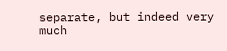separate, but indeed very much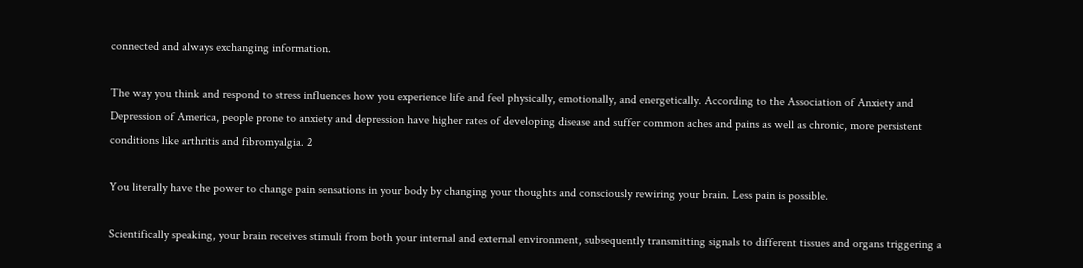connected and always exchanging information.

The way you think and respond to stress influences how you experience life and feel physically, emotionally, and energetically. According to the Association of Anxiety and Depression of America, people prone to anxiety and depression have higher rates of developing disease and suffer common aches and pains as well as chronic, more persistent conditions like arthritis and fibromyalgia. 2

You literally have the power to change pain sensations in your body by changing your thoughts and consciously rewiring your brain. Less pain is possible.

Scientifically speaking, your brain receives stimuli from both your internal and external environment, subsequently transmitting signals to different tissues and organs triggering a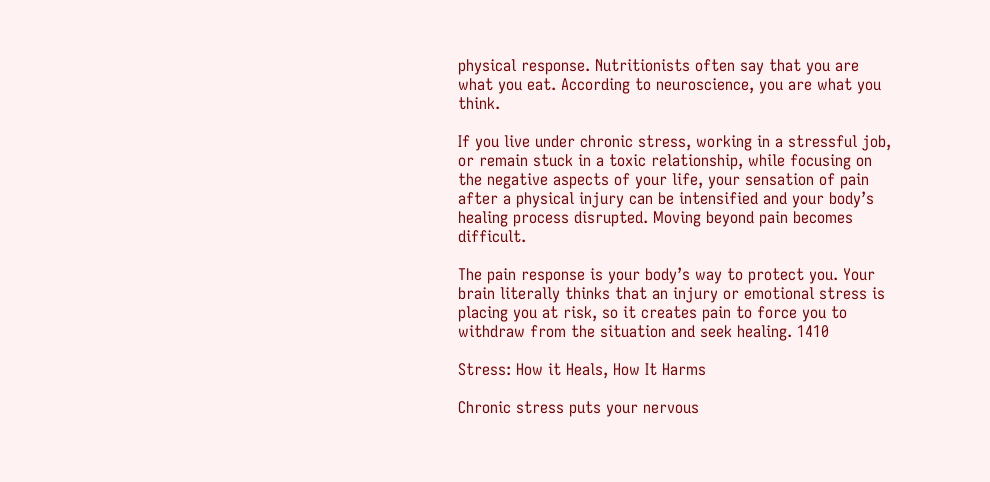physical response. Nutritionists often say that you are what you eat. According to neuroscience, you are what you think.

If you live under chronic stress, working in a stressful job, or remain stuck in a toxic relationship, while focusing on the negative aspects of your life, your sensation of pain after a physical injury can be intensified and your body’s healing process disrupted. Moving beyond pain becomes difficult.

The pain response is your body’s way to protect you. Your brain literally thinks that an injury or emotional stress is placing you at risk, so it creates pain to force you to withdraw from the situation and seek healing. 1410

Stress: How it Heals, How It Harms

Chronic stress puts your nervous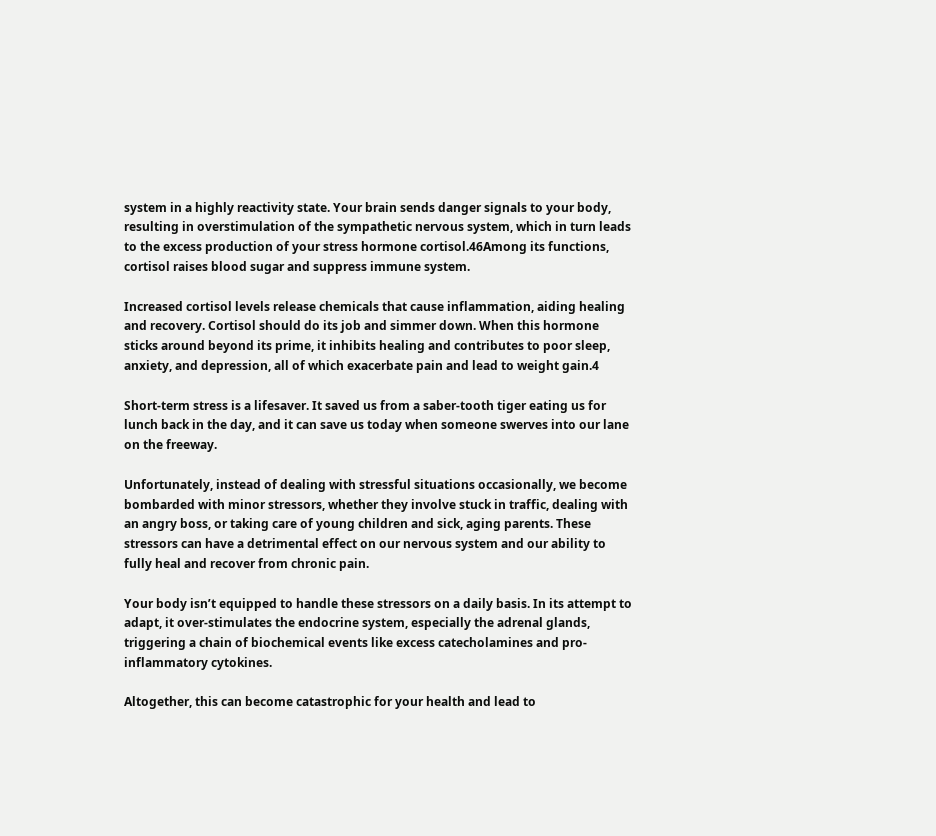system in a highly reactivity state. Your brain sends danger signals to your body, resulting in overstimulation of the sympathetic nervous system, which in turn leads to the excess production of your stress hormone cortisol.46Among its functions, cortisol raises blood sugar and suppress immune system.

Increased cortisol levels release chemicals that cause inflammation, aiding healing and recovery. Cortisol should do its job and simmer down. When this hormone sticks around beyond its prime, it inhibits healing and contributes to poor sleep, anxiety, and depression, all of which exacerbate pain and lead to weight gain.4

Short-term stress is a lifesaver. It saved us from a saber-tooth tiger eating us for lunch back in the day, and it can save us today when someone swerves into our lane on the freeway.

Unfortunately, instead of dealing with stressful situations occasionally, we become bombarded with minor stressors, whether they involve stuck in traffic, dealing with an angry boss, or taking care of young children and sick, aging parents. These stressors can have a detrimental effect on our nervous system and our ability to fully heal and recover from chronic pain.

Your body isn’t equipped to handle these stressors on a daily basis. In its attempt to adapt, it over-stimulates the endocrine system, especially the adrenal glands, triggering a chain of biochemical events like excess catecholamines and pro-inflammatory cytokines.

Altogether, this can become catastrophic for your health and lead to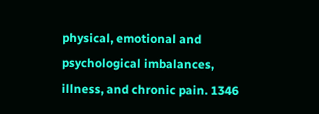physical, emotional and psychological imbalances, illness, and chronic pain. 1346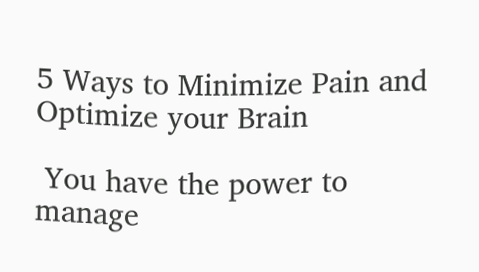5 Ways to Minimize Pain and Optimize your Brain

 You have the power to manage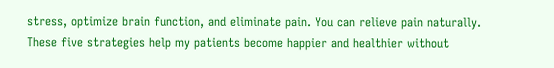stress, optimize brain function, and eliminate pain. You can relieve pain naturally. These five strategies help my patients become happier and healthier without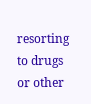resorting to drugs or other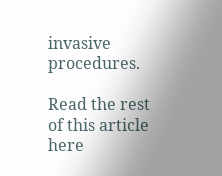invasive procedures.

Read the rest of this article here